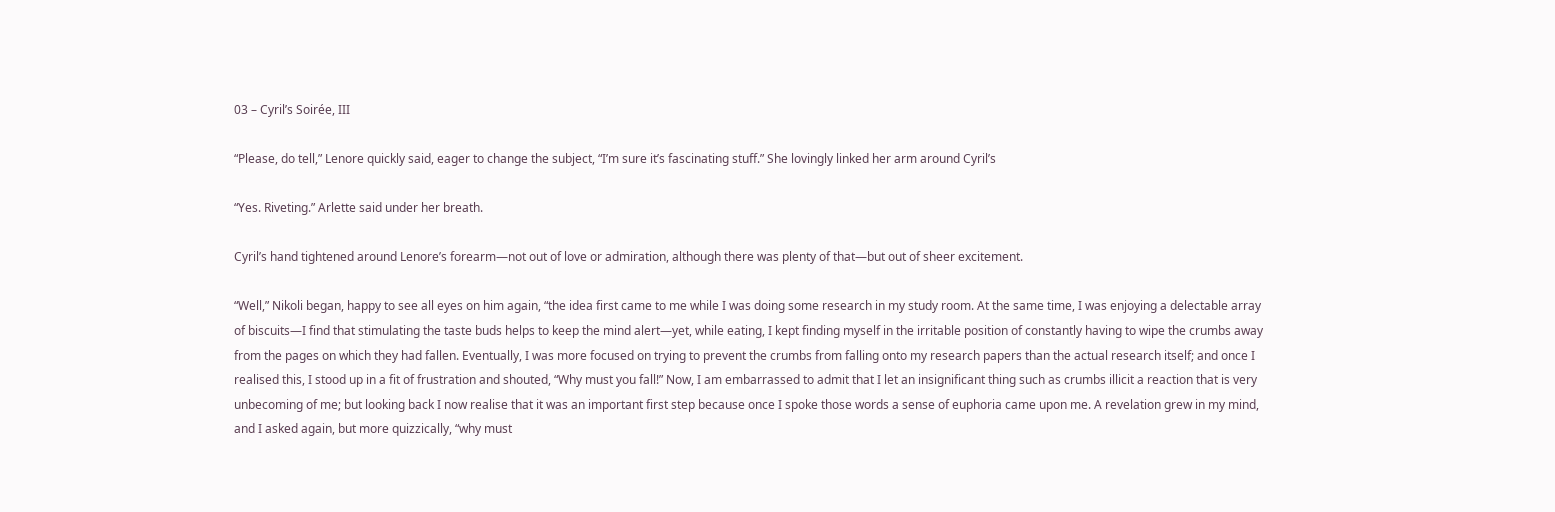03 – Cyril’s Soirée, III

“Please, do tell,” Lenore quickly said, eager to change the subject, “I’m sure it’s fascinating stuff.” She lovingly linked her arm around Cyril’s

“Yes. Riveting.” Arlette said under her breath.

Cyril’s hand tightened around Lenore’s forearm—not out of love or admiration, although there was plenty of that—but out of sheer excitement.

“Well,” Nikoli began, happy to see all eyes on him again, “the idea first came to me while I was doing some research in my study room. At the same time, I was enjoying a delectable array of biscuits—I find that stimulating the taste buds helps to keep the mind alert—yet, while eating, I kept finding myself in the irritable position of constantly having to wipe the crumbs away from the pages on which they had fallen. Eventually, I was more focused on trying to prevent the crumbs from falling onto my research papers than the actual research itself; and once I realised this, I stood up in a fit of frustration and shouted, “Why must you fall!” Now, I am embarrassed to admit that I let an insignificant thing such as crumbs illicit a reaction that is very unbecoming of me; but looking back I now realise that it was an important first step because once I spoke those words a sense of euphoria came upon me. A revelation grew in my mind, and I asked again, but more quizzically, “why must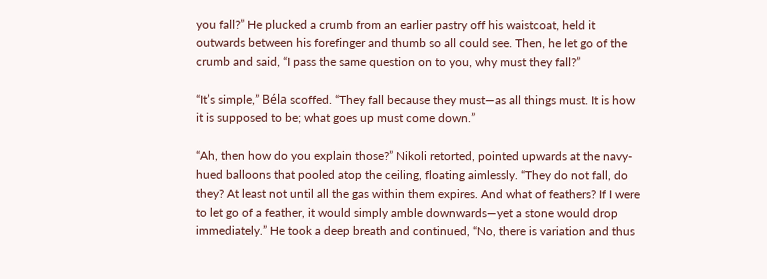you fall?” He plucked a crumb from an earlier pastry off his waistcoat, held it outwards between his forefinger and thumb so all could see. Then, he let go of the crumb and said, “I pass the same question on to you, why must they fall?”

“It’s simple,” Béla scoffed. “They fall because they must—as all things must. It is how it is supposed to be; what goes up must come down.”

“Ah, then how do you explain those?” Nikoli retorted, pointed upwards at the navy-hued balloons that pooled atop the ceiling, floating aimlessly. “They do not fall, do they? At least not until all the gas within them expires. And what of feathers? If I were to let go of a feather, it would simply amble downwards—yet a stone would drop immediately.” He took a deep breath and continued, “No, there is variation and thus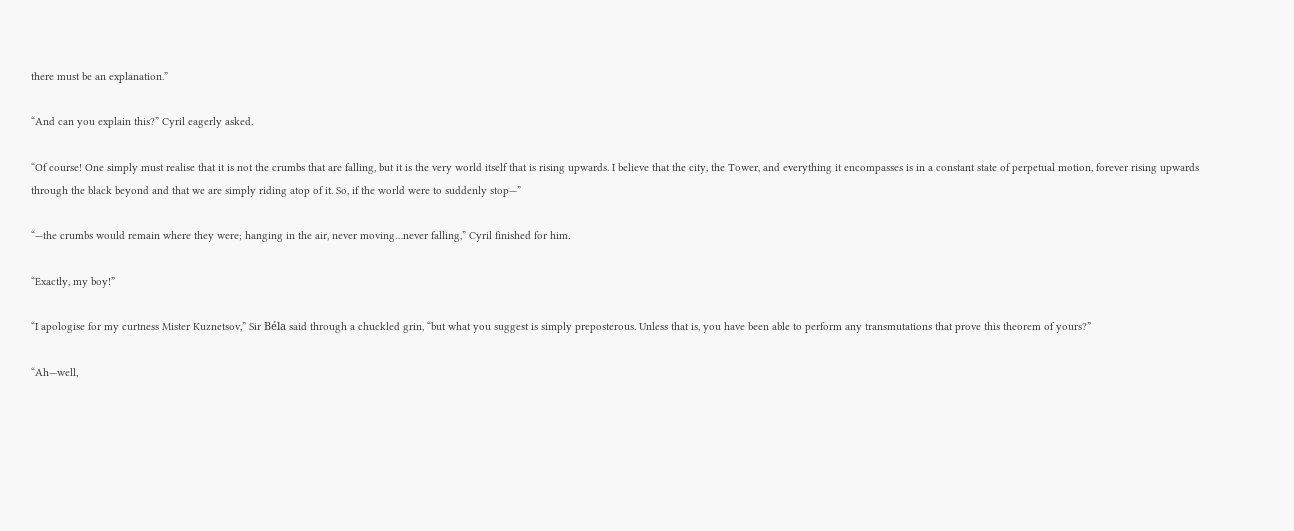there must be an explanation.”

“And can you explain this?” Cyril eagerly asked.

“Of course! One simply must realise that it is not the crumbs that are falling, but it is the very world itself that is rising upwards. I believe that the city, the Tower, and everything it encompasses is in a constant state of perpetual motion, forever rising upwards through the black beyond and that we are simply riding atop of it. So, if the world were to suddenly stop—”

“—the crumbs would remain where they were; hanging in the air, never moving…never falling,” Cyril finished for him.

“Exactly, my boy!”

“I apologise for my curtness Mister Kuznetsov,” Sir Béla said through a chuckled grin, “but what you suggest is simply preposterous. Unless that is, you have been able to perform any transmutations that prove this theorem of yours?”

“Ah—well,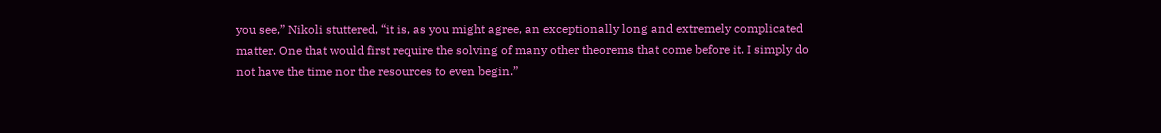you see,” Nikoli stuttered, “it is, as you might agree, an exceptionally long and extremely complicated matter. One that would first require the solving of many other theorems that come before it. I simply do not have the time nor the resources to even begin.”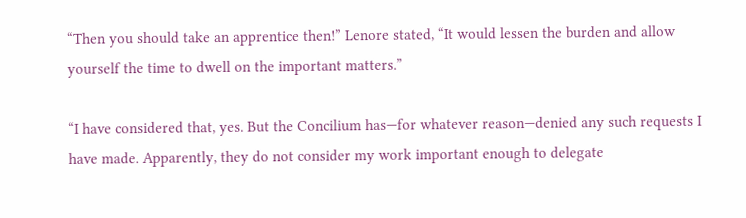“Then you should take an apprentice then!” Lenore stated, “It would lessen the burden and allow yourself the time to dwell on the important matters.”

“I have considered that, yes. But the Concilium has—for whatever reason—denied any such requests I have made. Apparently, they do not consider my work important enough to delegate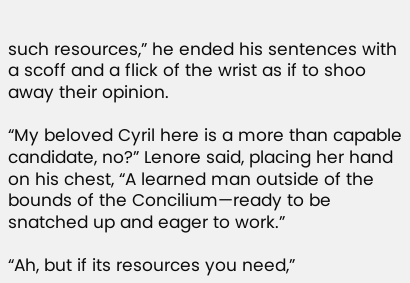such resources,” he ended his sentences with a scoff and a flick of the wrist as if to shoo away their opinion.

“My beloved Cyril here is a more than capable candidate, no?” Lenore said, placing her hand on his chest, “A learned man outside of the bounds of the Concilium—ready to be snatched up and eager to work.”

“Ah, but if its resources you need,”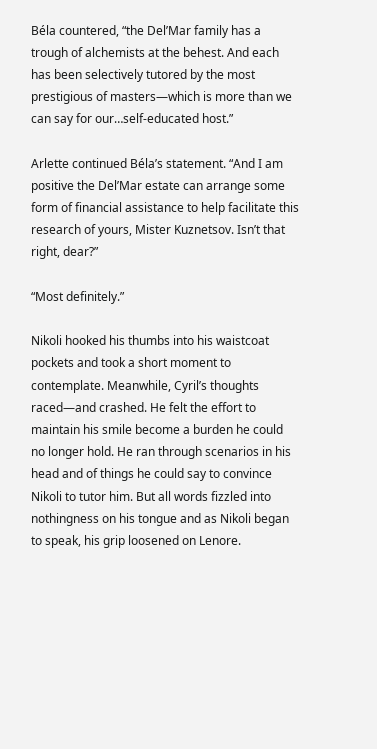Béla countered, “the Del’Mar family has a trough of alchemists at the behest. And each has been selectively tutored by the most prestigious of masters—which is more than we can say for our…self-educated host.”

Arlette continued Béla’s statement. “And I am positive the Del’Mar estate can arrange some form of financial assistance to help facilitate this research of yours, Mister Kuznetsov. Isn’t that right, dear?”

“Most definitely.”

Nikoli hooked his thumbs into his waistcoat pockets and took a short moment to contemplate. Meanwhile, Cyril’s thoughts raced—and crashed. He felt the effort to maintain his smile become a burden he could no longer hold. He ran through scenarios in his head and of things he could say to convince Nikoli to tutor him. But all words fizzled into nothingness on his tongue and as Nikoli began to speak, his grip loosened on Lenore.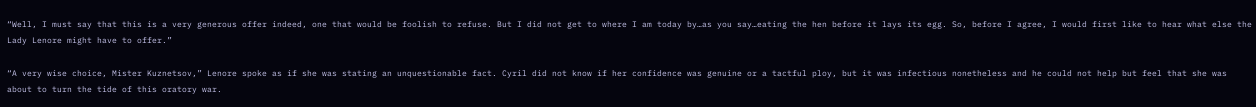“Well, I must say that this is a very generous offer indeed, one that would be foolish to refuse. But I did not get to where I am today by…as you say…eating the hen before it lays its egg. So, before I agree, I would first like to hear what else the Lady Lenore might have to offer.”

“A very wise choice, Mister Kuznetsov,” Lenore spoke as if she was stating an unquestionable fact. Cyril did not know if her confidence was genuine or a tactful ploy, but it was infectious nonetheless and he could not help but feel that she was about to turn the tide of this oratory war.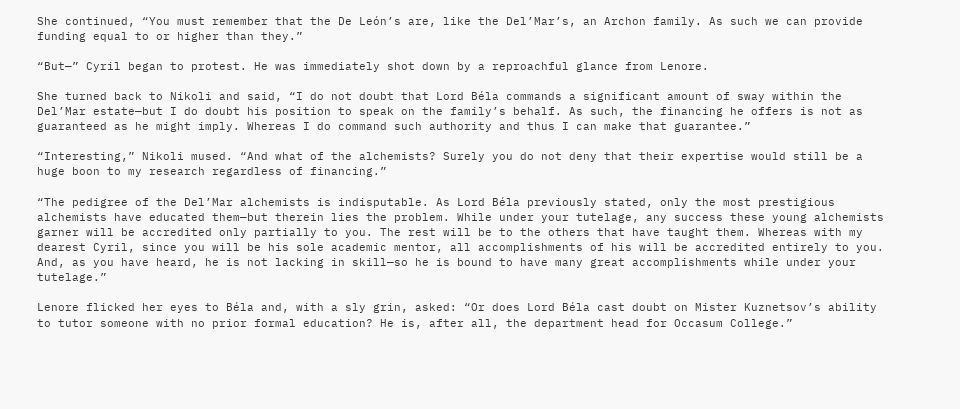She continued, “You must remember that the De León’s are, like the Del’Mar’s, an Archon family. As such we can provide funding equal to or higher than they.”

“But—” Cyril began to protest. He was immediately shot down by a reproachful glance from Lenore.

She turned back to Nikoli and said, “I do not doubt that Lord Béla commands a significant amount of sway within the Del’Mar estate—but I do doubt his position to speak on the family’s behalf. As such, the financing he offers is not as guaranteed as he might imply. Whereas I do command such authority and thus I can make that guarantee.”

“Interesting,” Nikoli mused. “And what of the alchemists? Surely you do not deny that their expertise would still be a huge boon to my research regardless of financing.”

“The pedigree of the Del’Mar alchemists is indisputable. As Lord Béla previously stated, only the most prestigious alchemists have educated them—but therein lies the problem. While under your tutelage, any success these young alchemists garner will be accredited only partially to you. The rest will be to the others that have taught them. Whereas with my dearest Cyril, since you will be his sole academic mentor, all accomplishments of his will be accredited entirely to you. And, as you have heard, he is not lacking in skill—so he is bound to have many great accomplishments while under your tutelage.”

Lenore flicked her eyes to Béla and, with a sly grin, asked: “Or does Lord Béla cast doubt on Mister Kuznetsov’s ability to tutor someone with no prior formal education? He is, after all, the department head for Occasum College.”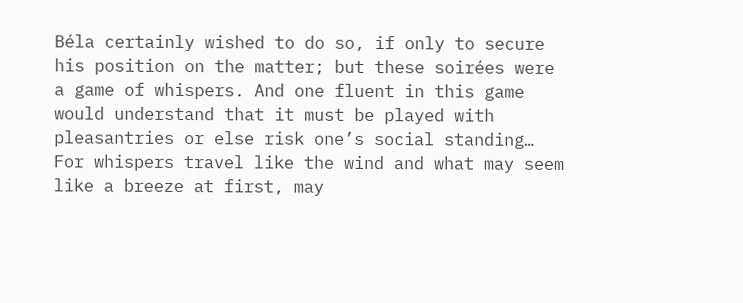Béla certainly wished to do so, if only to secure his position on the matter; but these soirées were a game of whispers. And one fluent in this game would understand that it must be played with pleasantries or else risk one’s social standing… For whispers travel like the wind and what may seem like a breeze at first, may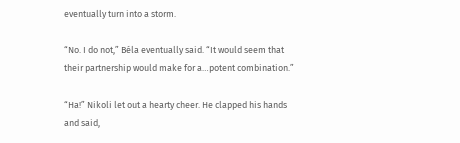eventually turn into a storm.

“No. I do not,” Béla eventually said. “It would seem that their partnership would make for a…potent combination.”

“Ha!” Nikoli let out a hearty cheer. He clapped his hands and said,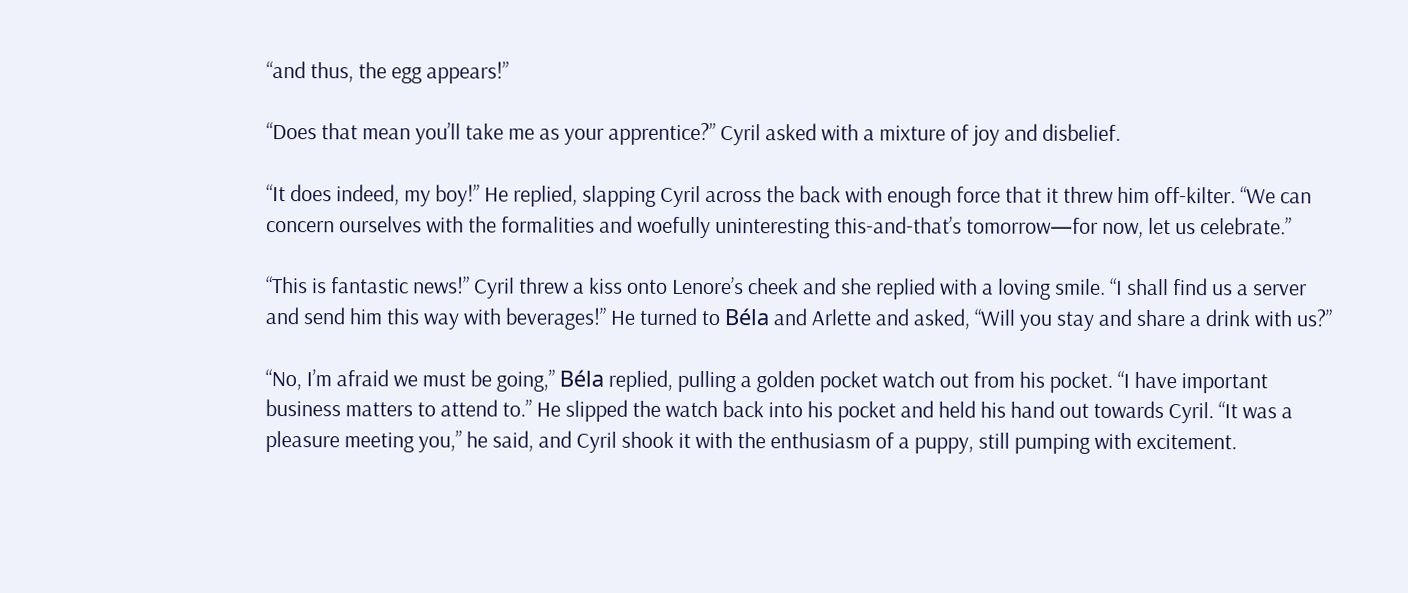“and thus, the egg appears!”

“Does that mean you’ll take me as your apprentice?” Cyril asked with a mixture of joy and disbelief.

“It does indeed, my boy!” He replied, slapping Cyril across the back with enough force that it threw him off-kilter. “We can concern ourselves with the formalities and woefully uninteresting this-and-that’s tomorrow—for now, let us celebrate.”

“This is fantastic news!” Cyril threw a kiss onto Lenore’s cheek and she replied with a loving smile. “I shall find us a server and send him this way with beverages!” He turned to Béla and Arlette and asked, “Will you stay and share a drink with us?”

“No, I’m afraid we must be going,” Béla replied, pulling a golden pocket watch out from his pocket. “I have important business matters to attend to.” He slipped the watch back into his pocket and held his hand out towards Cyril. “It was a pleasure meeting you,” he said, and Cyril shook it with the enthusiasm of a puppy, still pumping with excitement.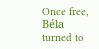Once free, Béla turned to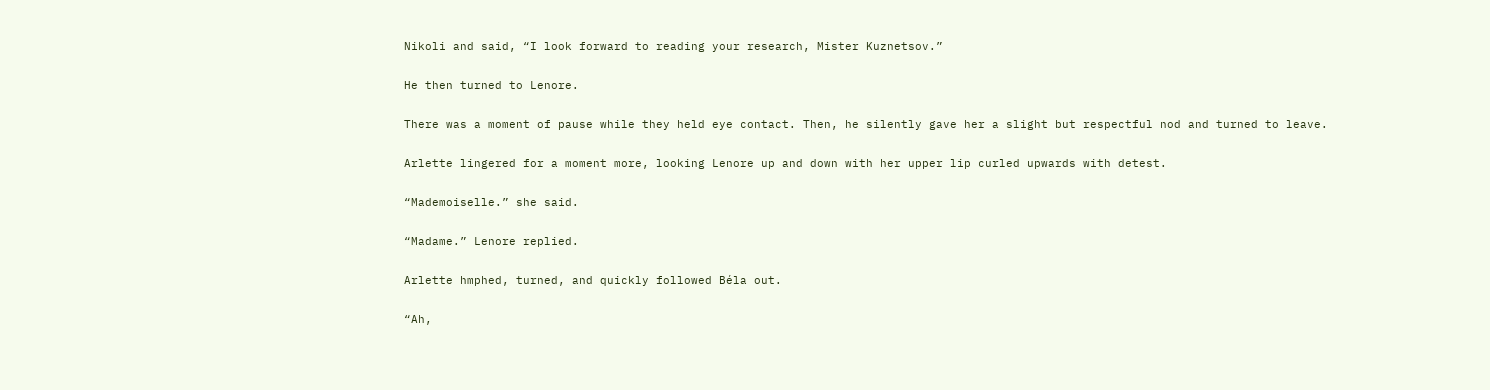Nikoli and said, “I look forward to reading your research, Mister Kuznetsov.”

He then turned to Lenore.

There was a moment of pause while they held eye contact. Then, he silently gave her a slight but respectful nod and turned to leave.

Arlette lingered for a moment more, looking Lenore up and down with her upper lip curled upwards with detest.

“Mademoiselle.” she said.

“Madame.” Lenore replied.

Arlette hmphed, turned, and quickly followed Béla out.

“Ah,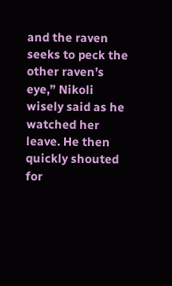and the raven seeks to peck the other raven’s eye,” Nikoli wisely said as he watched her leave. He then quickly shouted for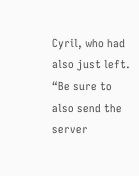Cyril, who had also just left. “Be sure to also send the server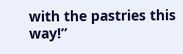with the pastries this way!”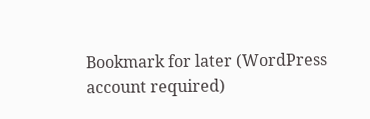Bookmark for later (WordPress account required)